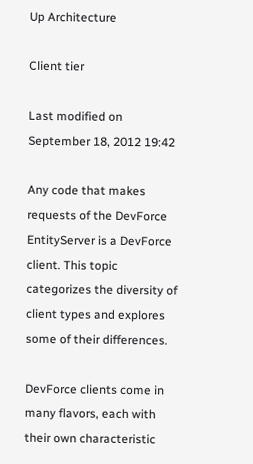Up Architecture

Client tier

Last modified on September 18, 2012 19:42

Any code that makes requests of the DevForce EntityServer is a DevForce client. This topic categorizes the diversity of client types and explores some of their differences.

DevForce clients come in many flavors, each with their own characteristic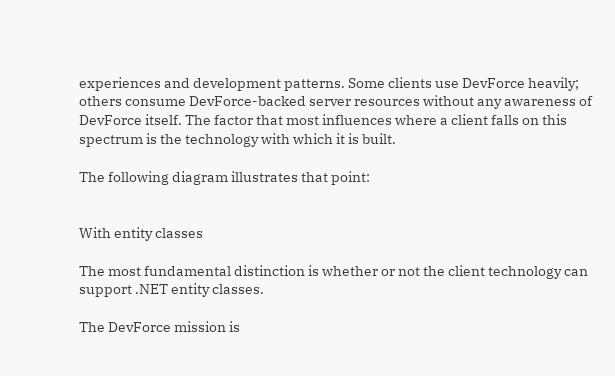experiences and development patterns. Some clients use DevForce heavily; others consume DevForce-backed server resources without any awareness of DevForce itself. The factor that most influences where a client falls on this spectrum is the technology with which it is built.

The following diagram illustrates that point:


With entity classes

The most fundamental distinction is whether or not the client technology can support .NET entity classes.

The DevForce mission is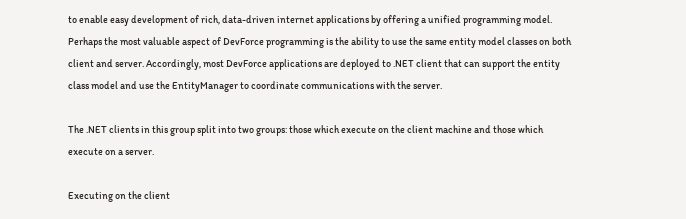to enable easy development of rich, data-driven internet applications by offering a unified programming model. Perhaps the most valuable aspect of DevForce programming is the ability to use the same entity model classes on both client and server. Accordingly, most DevForce applications are deployed to .NET client that can support the entity class model and use the EntityManager to coordinate communications with the server.

The .NET clients in this group split into two groups: those which execute on the client machine and those which execute on a server.

Executing on the client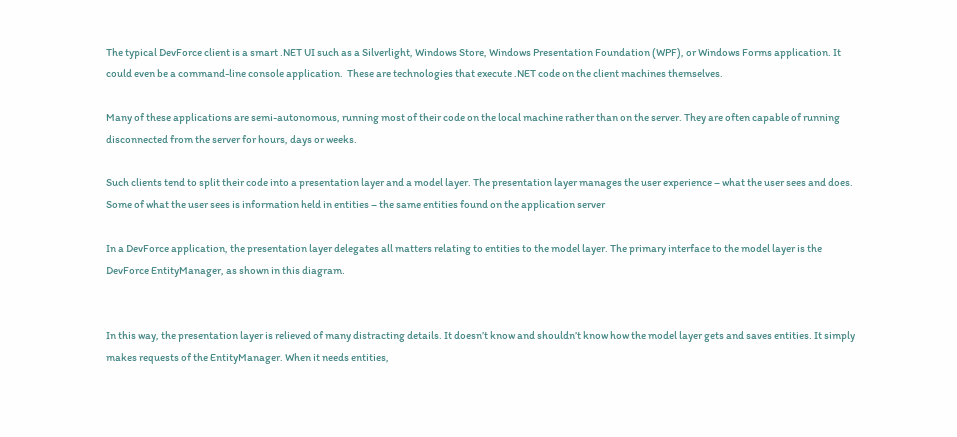The typical DevForce client is a smart .NET UI such as a Silverlight, Windows Store, Windows Presentation Foundation (WPF), or Windows Forms application. It could even be a command-line console application.  These are technologies that execute .NET code on the client machines themselves.

Many of these applications are semi-autonomous, running most of their code on the local machine rather than on the server. They are often capable of running disconnected from the server for hours, days or weeks.

Such clients tend to split their code into a presentation layer and a model layer. The presentation layer manages the user experience – what the user sees and does. Some of what the user sees is information held in entities – the same entities found on the application server

In a DevForce application, the presentation layer delegates all matters relating to entities to the model layer. The primary interface to the model layer is the DevForce EntityManager, as shown in this diagram.


In this way, the presentation layer is relieved of many distracting details. It doesn’t know and shouldn’t know how the model layer gets and saves entities. It simply makes requests of the EntityManager. When it needs entities,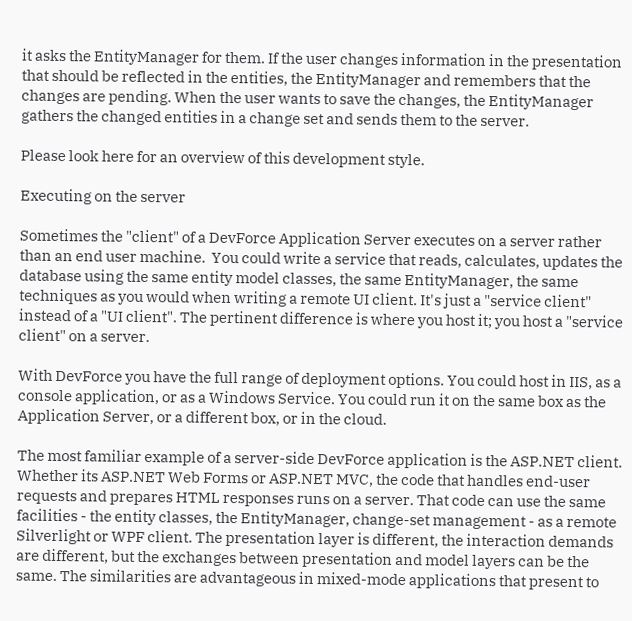it asks the EntityManager for them. If the user changes information in the presentation that should be reflected in the entities, the EntityManager and remembers that the changes are pending. When the user wants to save the changes, the EntityManager gathers the changed entities in a change set and sends them to the server.

Please look here for an overview of this development style.

Executing on the server

Sometimes the "client" of a DevForce Application Server executes on a server rather than an end user machine.  You could write a service that reads, calculates, updates the database using the same entity model classes, the same EntityManager, the same techniques as you would when writing a remote UI client. It's just a "service client" instead of a "UI client". The pertinent difference is where you host it; you host a "service client" on a server.

With DevForce you have the full range of deployment options. You could host in IIS, as a console application, or as a Windows Service. You could run it on the same box as the Application Server, or a different box, or in the cloud.

The most familiar example of a server-side DevForce application is the ASP.NET client. Whether its ASP.NET Web Forms or ASP.NET MVC, the code that handles end-user requests and prepares HTML responses runs on a server. That code can use the same facilities - the entity classes, the EntityManager, change-set management - as a remote Silverlight or WPF client. The presentation layer is different, the interaction demands are different, but the exchanges between presentation and model layers can be the same. The similarities are advantageous in mixed-mode applications that present to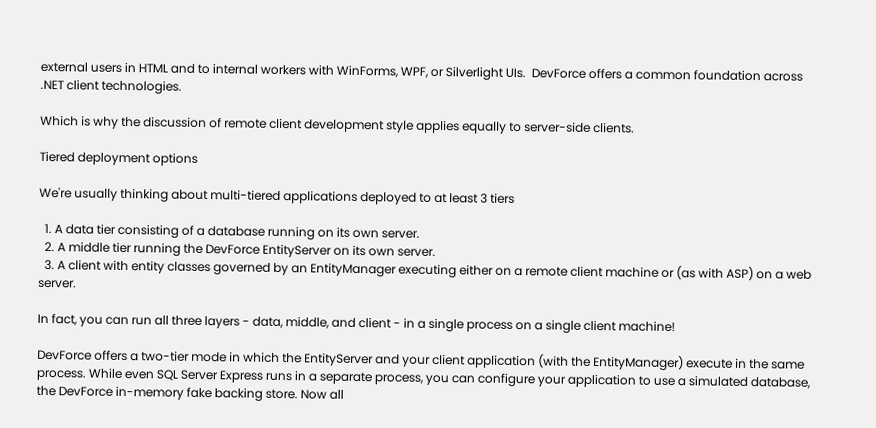external users in HTML and to internal workers with WinForms, WPF, or Silverlight UIs.  DevForce offers a common foundation across .NET client technologies.

Which is why the discussion of remote client development style applies equally to server-side clients.

Tiered deployment options

We're usually thinking about multi-tiered applications deployed to at least 3 tiers

  1. A data tier consisting of a database running on its own server.
  2. A middle tier running the DevForce EntityServer on its own server.
  3. A client with entity classes governed by an EntityManager executing either on a remote client machine or (as with ASP) on a web server.

In fact, you can run all three layers - data, middle, and client - in a single process on a single client machine!

DevForce offers a two-tier mode in which the EntityServer and your client application (with the EntityManager) execute in the same process. While even SQL Server Express runs in a separate process, you can configure your application to use a simulated database, the DevForce in-memory fake backing store. Now all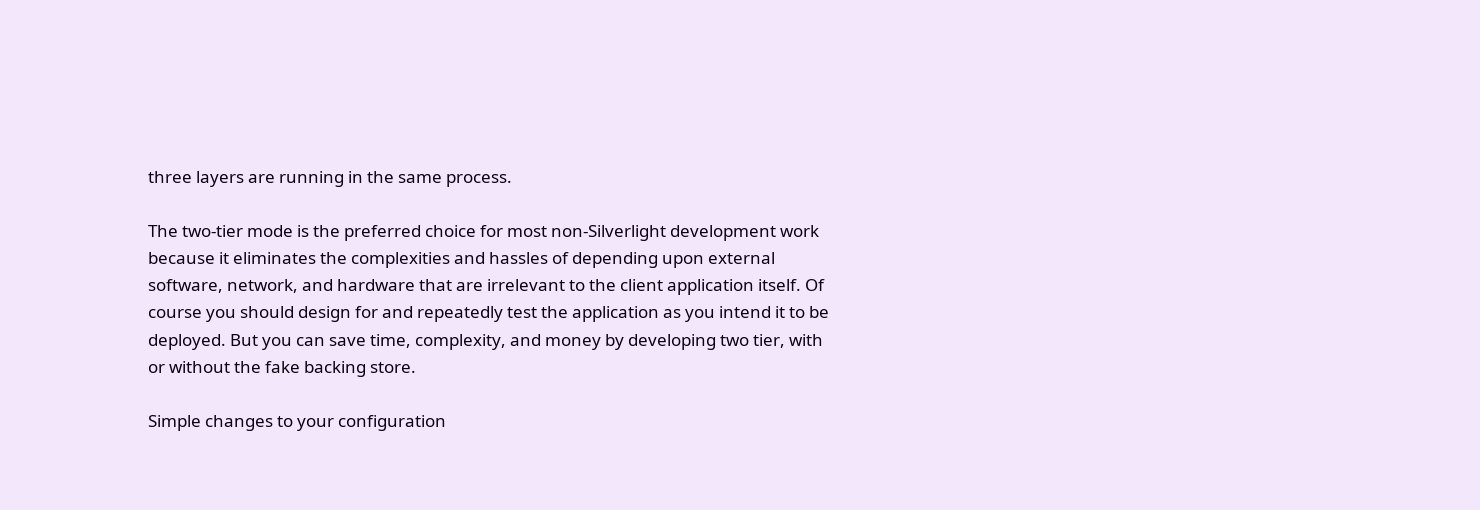three layers are running in the same process.

The two-tier mode is the preferred choice for most non-Silverlight development work because it eliminates the complexities and hassles of depending upon external software, network, and hardware that are irrelevant to the client application itself. Of course you should design for and repeatedly test the application as you intend it to be deployed. But you can save time, complexity, and money by developing two tier, with or without the fake backing store.

Simple changes to your configuration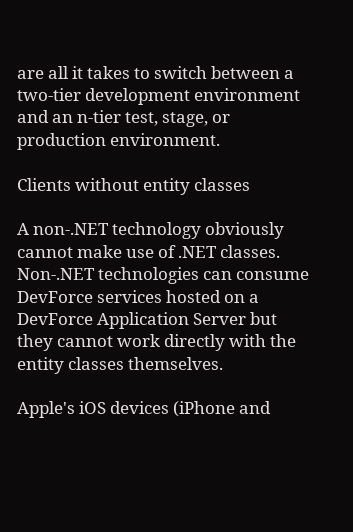are all it takes to switch between a two-tier development environment and an n-tier test, stage, or production environment.

Clients without entity classes

A non-.NET technology obviously cannot make use of .NET classes. Non-.NET technologies can consume DevForce services hosted on a DevForce Application Server but they cannot work directly with the entity classes themselves.

Apple's iOS devices (iPhone and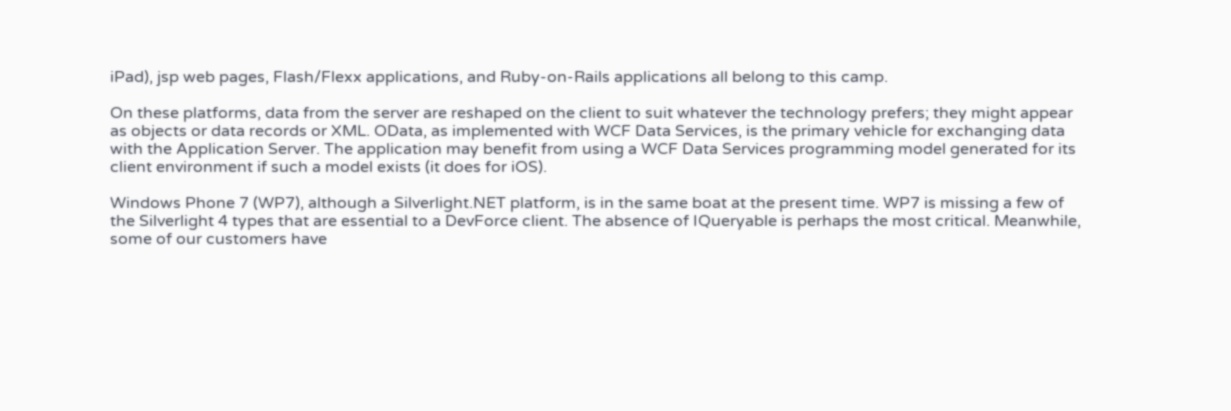iPad), jsp web pages, Flash/Flexx applications, and Ruby-on-Rails applications all belong to this camp.

On these platforms, data from the server are reshaped on the client to suit whatever the technology prefers; they might appear as objects or data records or XML. OData, as implemented with WCF Data Services, is the primary vehicle for exchanging data with the Application Server. The application may benefit from using a WCF Data Services programming model generated for its client environment if such a model exists (it does for iOS).

Windows Phone 7 (WP7), although a Silverlight.NET platform, is in the same boat at the present time. WP7 is missing a few of the Silverlight 4 types that are essential to a DevForce client. The absence of IQueryable is perhaps the most critical. Meanwhile, some of our customers have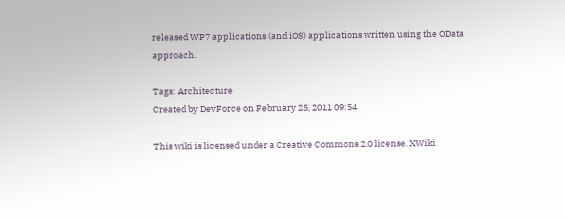released WP7 applications (and iOS) applications written using the OData approach.

Tags: Architecture
Created by DevForce on February 25, 2011 09:54

This wiki is licensed under a Creative Commons 2.0 license. XWiki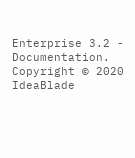Enterprise 3.2 - Documentation. Copyright © 2020 IdeaBlade